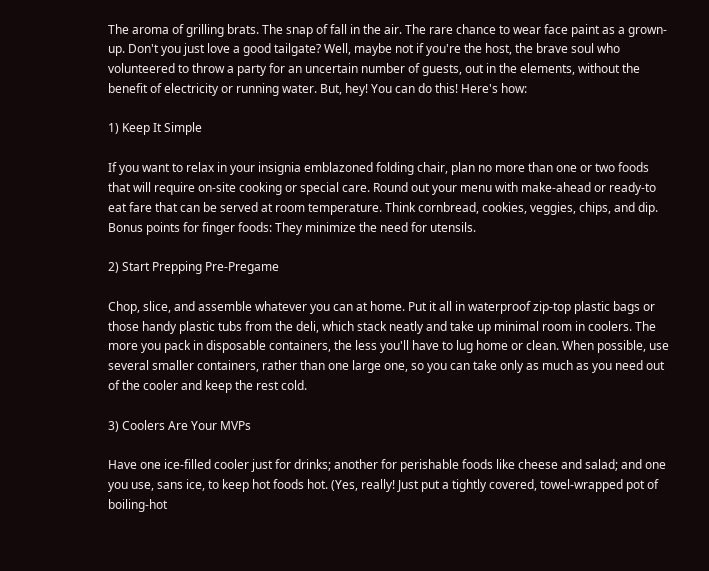The aroma of grilling brats. The snap of fall in the air. The rare chance to wear face paint as a grown-up. Don't you just love a good tailgate? Well, maybe not if you're the host, the brave soul who volunteered to throw a party for an uncertain number of guests, out in the elements, without the benefit of electricity or running water. But, hey! You can do this! Here's how:

1) Keep It Simple

If you want to relax in your insignia emblazoned folding chair, plan no more than one or two foods that will require on-site cooking or special care. Round out your menu with make-ahead or ready-to eat fare that can be served at room temperature. Think cornbread, cookies, veggies, chips, and dip. Bonus points for finger foods: They minimize the need for utensils.

2) Start Prepping Pre-Pregame

Chop, slice, and assemble whatever you can at home. Put it all in waterproof zip-top plastic bags or those handy plastic tubs from the deli, which stack neatly and take up minimal room in coolers. The more you pack in disposable containers, the less you'll have to lug home or clean. When possible, use several smaller containers, rather than one large one, so you can take only as much as you need out of the cooler and keep the rest cold.

3) Coolers Are Your MVPs

Have one ice-filled cooler just for drinks; another for perishable foods like cheese and salad; and one you use, sans ice, to keep hot foods hot. (Yes, really! Just put a tightly covered, towel-wrapped pot of boiling-hot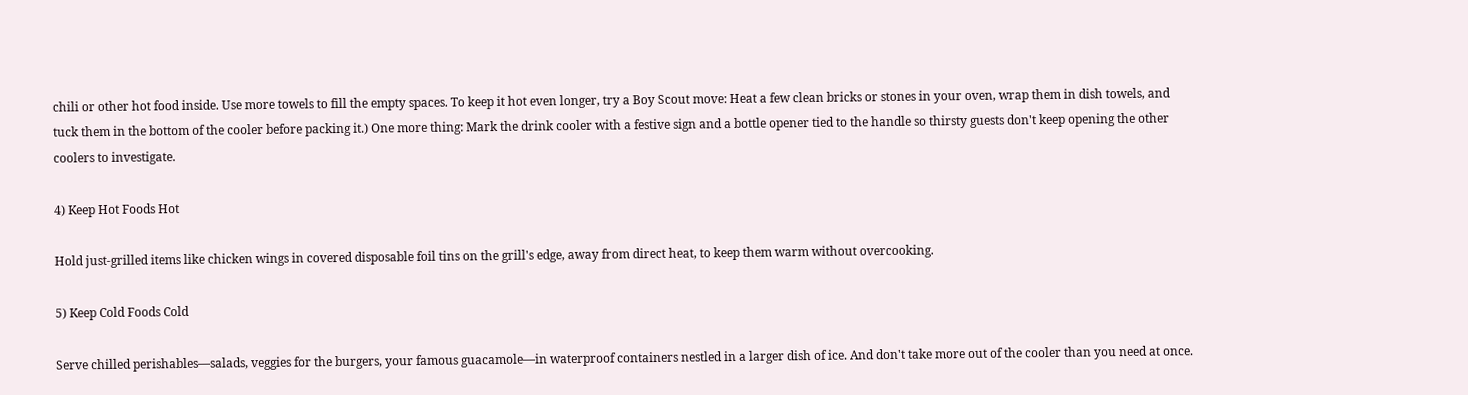chili or other hot food inside. Use more towels to fill the empty spaces. To keep it hot even longer, try a Boy Scout move: Heat a few clean bricks or stones in your oven, wrap them in dish towels, and tuck them in the bottom of the cooler before packing it.) One more thing: Mark the drink cooler with a festive sign and a bottle opener tied to the handle so thirsty guests don't keep opening the other coolers to investigate.

4) Keep Hot Foods Hot

Hold just-grilled items like chicken wings in covered disposable foil tins on the grill's edge, away from direct heat, to keep them warm without overcooking.

5) Keep Cold Foods Cold

Serve chilled perishables—salads, veggies for the burgers, your famous guacamole—in waterproof containers nestled in a larger dish of ice. And don't take more out of the cooler than you need at once.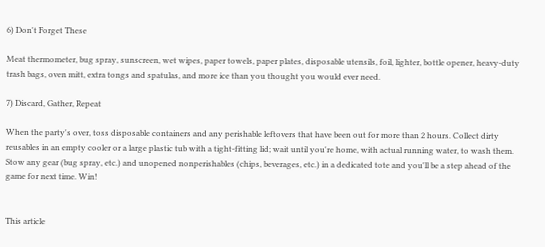6) Don't Forget These

Meat thermometer, bug spray, sunscreen, wet wipes, paper towels, paper plates, disposable utensils, foil, lighter, bottle opener, heavy-duty trash bags, oven mitt, extra tongs and spatulas, and more ice than you thought you would ever need.

7) Discard, Gather, Repeat

When the party's over, toss disposable containers and any perishable leftovers that have been out for more than 2 hours. Collect dirty reusables in an empty cooler or a large plastic tub with a tight-fitting lid; wait until you're home, with actual running water, to wash them. Stow any gear (bug spray, etc.) and unopened nonperishables (chips, beverages, etc.) in a dedicated tote and you'll be a step ahead of the game for next time. Win!


This article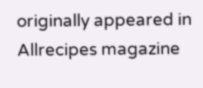originally appeared in Allrecipes magazine